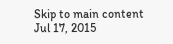Skip to main content
Jul 17, 2015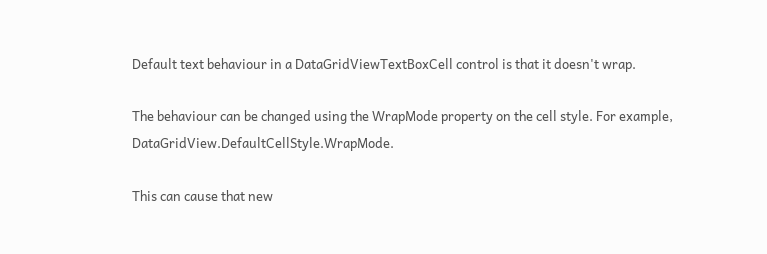Default text behaviour in a DataGridViewTextBoxCell control is that it doesn't wrap.

The behaviour can be changed using the WrapMode property on the cell style. For example, DataGridView.DefaultCellStyle.WrapMode.

This can cause that new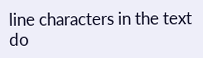line characters in the text do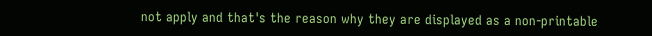not apply and that's the reason why they are displayed as a non-printable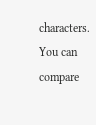characters. You can compare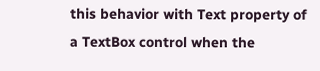this behavior with Text property of a TextBox control when the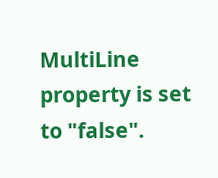MultiLine property is set to "false".